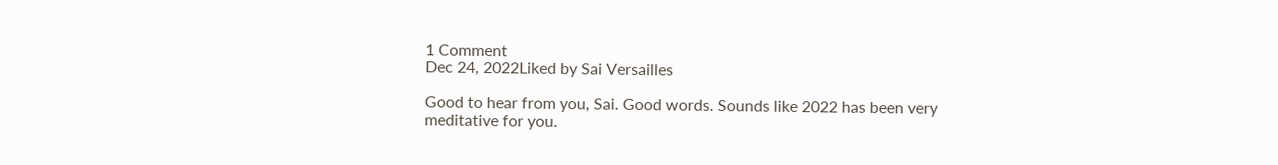1 Comment
Dec 24, 2022Liked by Sai Versailles

Good to hear from you, Sai. Good words. Sounds like 2022 has been very meditative for you.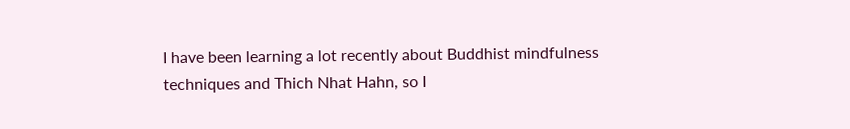I have been learning a lot recently about Buddhist mindfulness techniques and Thich Nhat Hahn, so I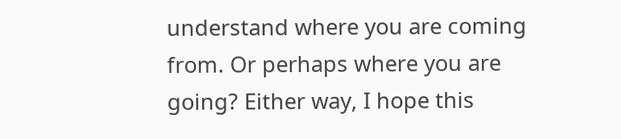understand where you are coming from. Or perhaps where you are going? Either way, I hope this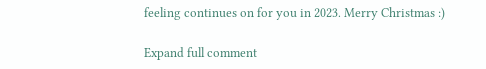feeling continues on for you in 2023. Merry Christmas :)

Expand full comment